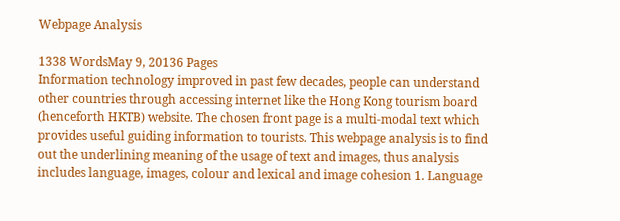Webpage Analysis

1338 WordsMay 9, 20136 Pages
Information technology improved in past few decades, people can understand other countries through accessing internet like the Hong Kong tourism board (henceforth HKTB) website. The chosen front page is a multi-modal text which provides useful guiding information to tourists. This webpage analysis is to find out the underlining meaning of the usage of text and images, thus analysis includes language, images, colour and lexical and image cohesion 1. Language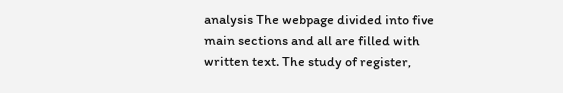analysis The webpage divided into five main sections and all are filled with written text. The study of register,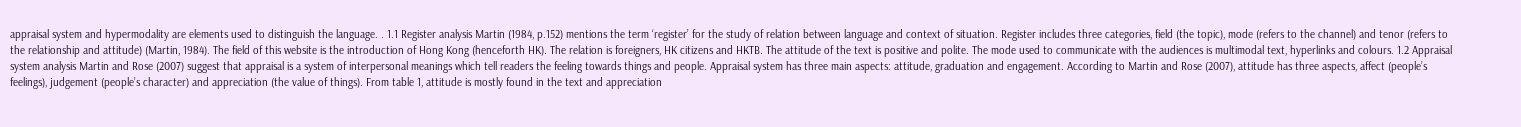appraisal system and hypermodality are elements used to distinguish the language. . 1.1 Register analysis Martin (1984, p.152) mentions the term ‘register’ for the study of relation between language and context of situation. Register includes three categories, field (the topic), mode (refers to the channel) and tenor (refers to the relationship and attitude) (Martin, 1984). The field of this website is the introduction of Hong Kong (henceforth HK). The relation is foreigners, HK citizens and HKTB. The attitude of the text is positive and polite. The mode used to communicate with the audiences is multimodal text, hyperlinks and colours. 1.2 Appraisal system analysis Martin and Rose (2007) suggest that appraisal is a system of interpersonal meanings which tell readers the feeling towards things and people. Appraisal system has three main aspects: attitude, graduation and engagement. According to Martin and Rose (2007), attitude has three aspects, affect (people’s feelings), judgement (people’s character) and appreciation (the value of things). From table 1, attitude is mostly found in the text and appreciation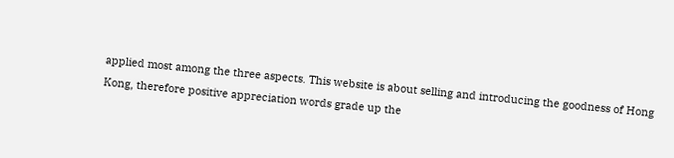applied most among the three aspects. This website is about selling and introducing the goodness of Hong Kong, therefore positive appreciation words grade up the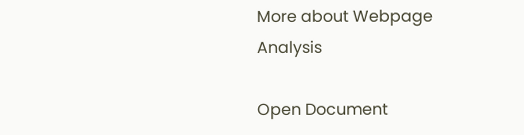More about Webpage Analysis

Open Document